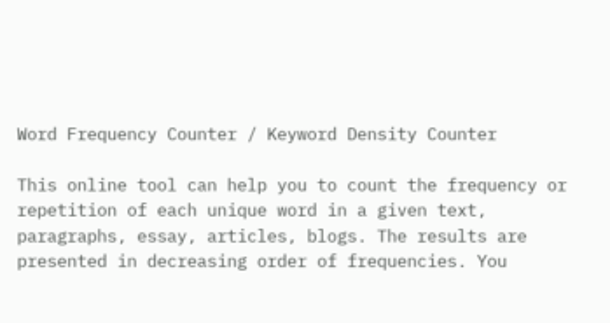Word Frequency Counter / Keyword Density Counter

This online tool can help you to count the frequency or repetition of each unique word in a given text, paragraphs, essay, articles, blogs. The results are presented in decreasing order of frequencies. You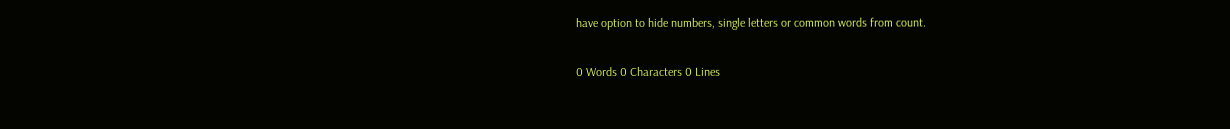have option to hide numbers, single letters or common words from count.

0 Words 0 Characters 0 Lines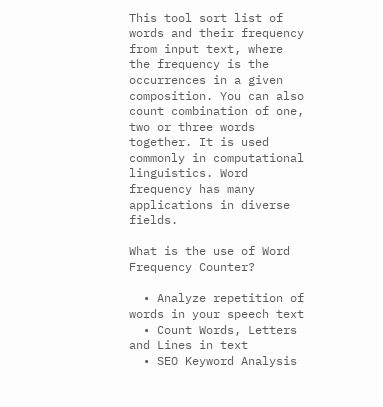This tool sort list of words and their frequency from input text, where the frequency is the occurrences in a given composition. You can also count combination of one, two or three words together. It is used commonly in computational linguistics. Word frequency has many applications in diverse fields.

What is the use of Word Frequency Counter?

  • Analyze repetition of words in your speech text
  • Count Words, Letters and Lines in text
  • SEO Keyword Analysis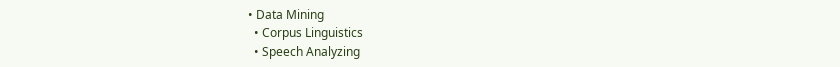• Data Mining
  • Corpus Linguistics
  • Speech Analyzing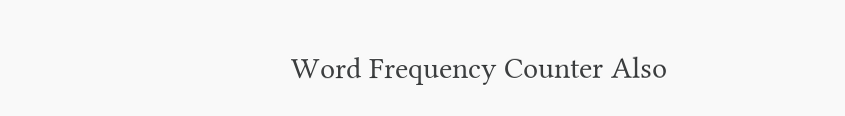Word Frequency Counter Also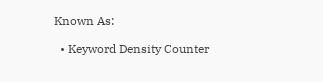Known As:

  • Keyword Density Counter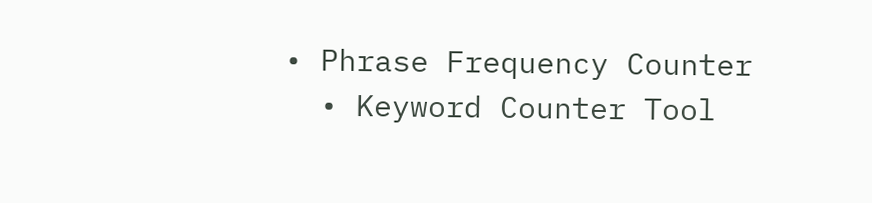• Phrase Frequency Counter
  • Keyword Counter Tool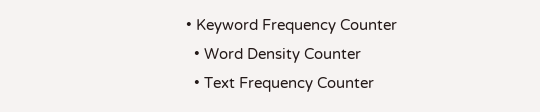• Keyword Frequency Counter
  • Word Density Counter
  • Text Frequency Counter